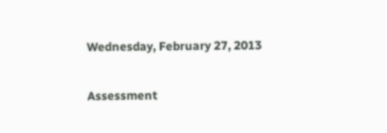Wednesday, February 27, 2013

Assessment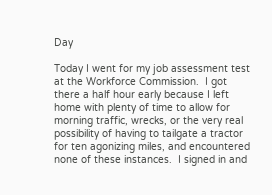Day

Today I went for my job assessment test at the Workforce Commission.  I got there a half hour early because I left home with plenty of time to allow for morning traffic, wrecks, or the very real possibility of having to tailgate a tractor for ten agonizing miles, and encountered none of these instances.  I signed in and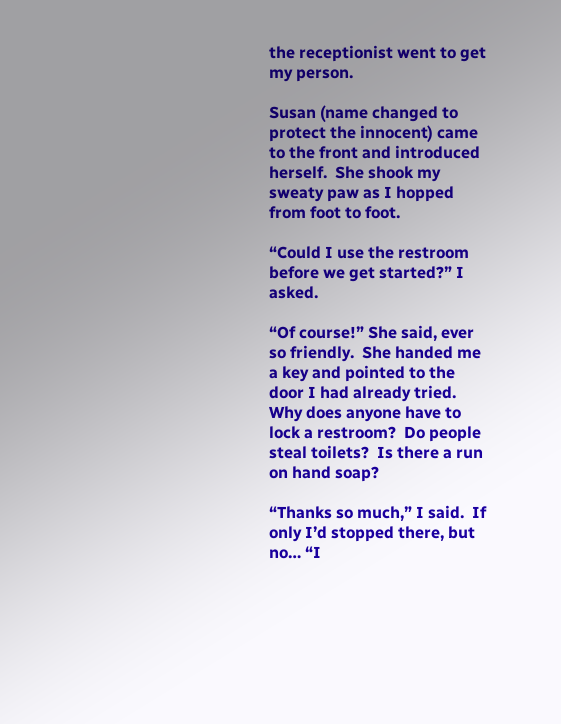the receptionist went to get my person.

Susan (name changed to protect the innocent) came to the front and introduced herself.  She shook my sweaty paw as I hopped from foot to foot.

“Could I use the restroom before we get started?” I asked.

“Of course!” She said, ever so friendly.  She handed me a key and pointed to the door I had already tried.  Why does anyone have to lock a restroom?  Do people steal toilets?  Is there a run on hand soap?

“Thanks so much,” I said.  If only I’d stopped there, but no… “I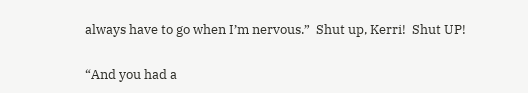always have to go when I’m nervous.”  Shut up, Kerri!  Shut UP!

“And you had a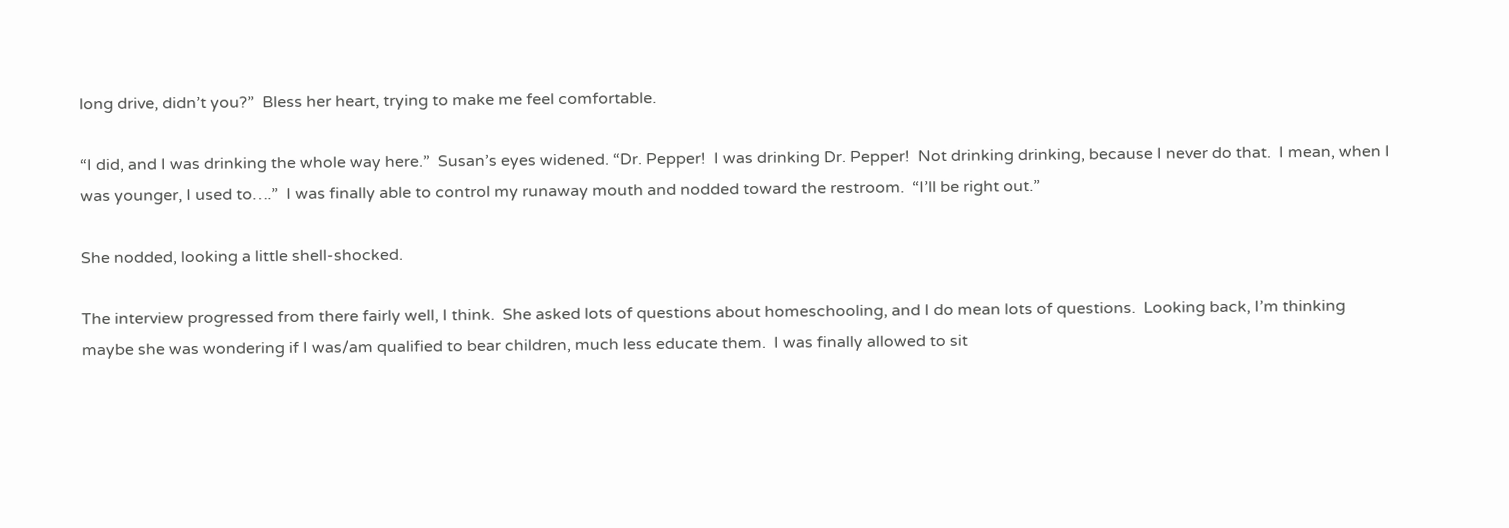long drive, didn’t you?”  Bless her heart, trying to make me feel comfortable.

“I did, and I was drinking the whole way here.”  Susan’s eyes widened. “Dr. Pepper!  I was drinking Dr. Pepper!  Not drinking drinking, because I never do that.  I mean, when I was younger, I used to….”  I was finally able to control my runaway mouth and nodded toward the restroom.  “I’ll be right out.”

She nodded, looking a little shell-shocked.

The interview progressed from there fairly well, I think.  She asked lots of questions about homeschooling, and I do mean lots of questions.  Looking back, I’m thinking maybe she was wondering if I was/am qualified to bear children, much less educate them.  I was finally allowed to sit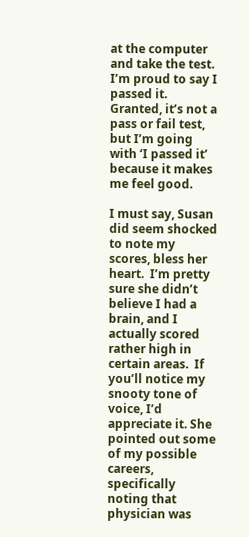at the computer and take the test.  I’m proud to say I passed it.  Granted, it’s not a pass or fail test, but I’m going with ‘I passed it’ because it makes me feel good.

I must say, Susan did seem shocked to note my scores, bless her heart.  I’m pretty sure she didn’t believe I had a brain, and I actually scored rather high in certain areas.  If you’ll notice my snooty tone of voice, I’d appreciate it. She pointed out some of my possible careers, specifically noting that physician was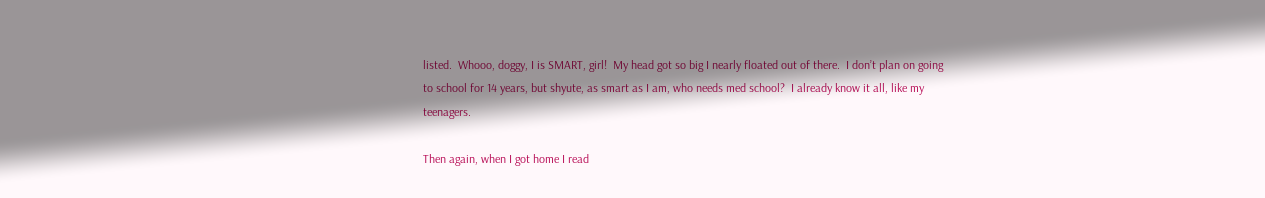listed.  Whooo, doggy, I is SMART, girl!  My head got so big I nearly floated out of there.  I don’t plan on going to school for 14 years, but shyute, as smart as I am, who needs med school?  I already know it all, like my teenagers.

Then again, when I got home I read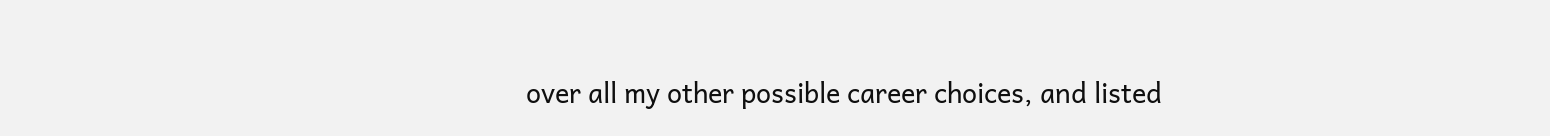over all my other possible career choices, and listed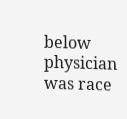below physician was race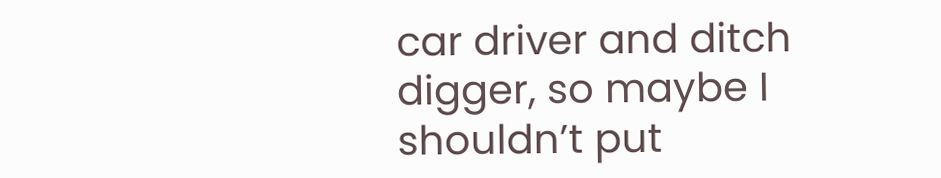car driver and ditch digger, so maybe I shouldn’t put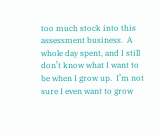too much stock into this assessment business.  A whole day spent, and I still don’t know what I want to be when I grow up.  I’m not sure I even want to grow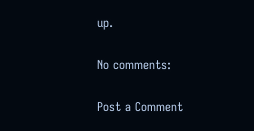up.

No comments:

Post a Comment